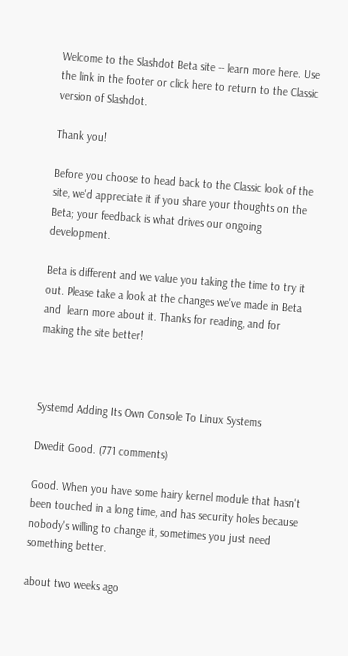Welcome to the Slashdot Beta site -- learn more here. Use the link in the footer or click here to return to the Classic version of Slashdot.

Thank you!

Before you choose to head back to the Classic look of the site, we'd appreciate it if you share your thoughts on the Beta; your feedback is what drives our ongoing development.

Beta is different and we value you taking the time to try it out. Please take a look at the changes we've made in Beta and  learn more about it. Thanks for reading, and for making the site better!



Systemd Adding Its Own Console To Linux Systems

Dwedit Good. (771 comments)

Good. When you have some hairy kernel module that hasn't been touched in a long time, and has security holes because nobody's willing to change it, sometimes you just need something better.

about two weeks ago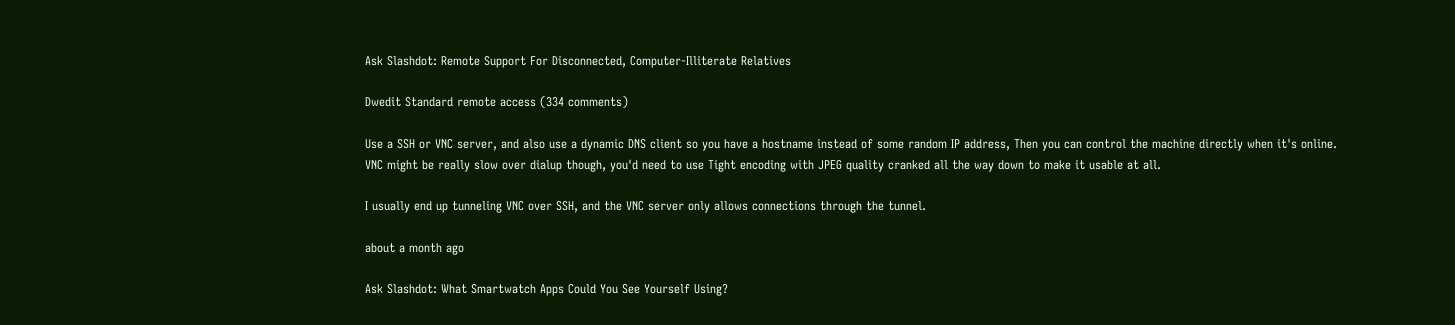Ask Slashdot: Remote Support For Disconnected, Computer-Illiterate Relatives

Dwedit Standard remote access (334 comments)

Use a SSH or VNC server, and also use a dynamic DNS client so you have a hostname instead of some random IP address, Then you can control the machine directly when it's online. VNC might be really slow over dialup though, you'd need to use Tight encoding with JPEG quality cranked all the way down to make it usable at all.

I usually end up tunneling VNC over SSH, and the VNC server only allows connections through the tunnel.

about a month ago

Ask Slashdot: What Smartwatch Apps Could You See Yourself Using?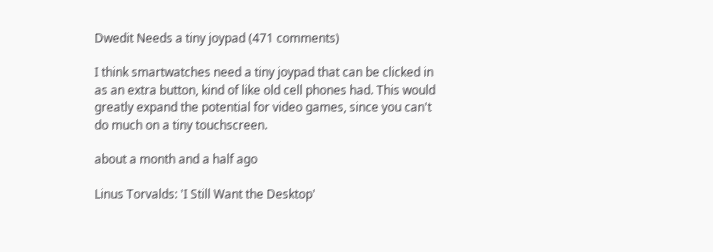Dwedit Needs a tiny joypad (471 comments)

I think smartwatches need a tiny joypad that can be clicked in as an extra button, kind of like old cell phones had. This would greatly expand the potential for video games, since you can't do much on a tiny touchscreen.

about a month and a half ago

Linus Torvalds: 'I Still Want the Desktop'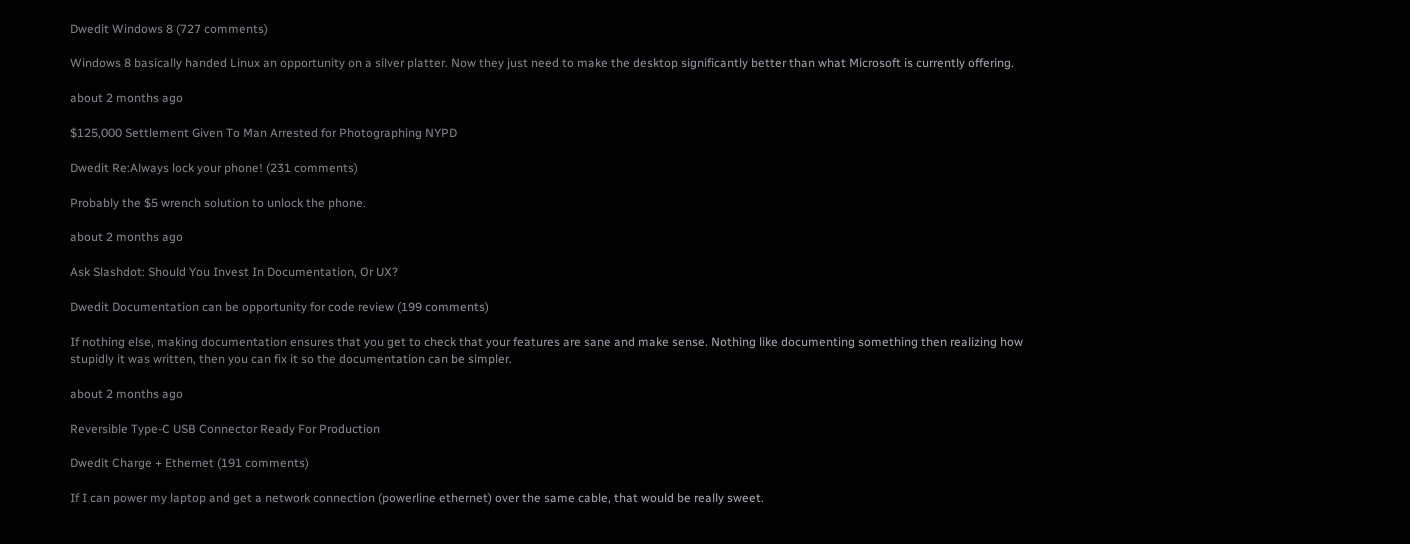Dwedit Windows 8 (727 comments)

Windows 8 basically handed Linux an opportunity on a silver platter. Now they just need to make the desktop significantly better than what Microsoft is currently offering.

about 2 months ago

$125,000 Settlement Given To Man Arrested for Photographing NYPD

Dwedit Re:Always lock your phone! (231 comments)

Probably the $5 wrench solution to unlock the phone.

about 2 months ago

Ask Slashdot: Should You Invest In Documentation, Or UX?

Dwedit Documentation can be opportunity for code review (199 comments)

If nothing else, making documentation ensures that you get to check that your features are sane and make sense. Nothing like documenting something then realizing how stupidly it was written, then you can fix it so the documentation can be simpler.

about 2 months ago

Reversible Type-C USB Connector Ready For Production

Dwedit Charge + Ethernet (191 comments)

If I can power my laptop and get a network connection (powerline ethernet) over the same cable, that would be really sweet.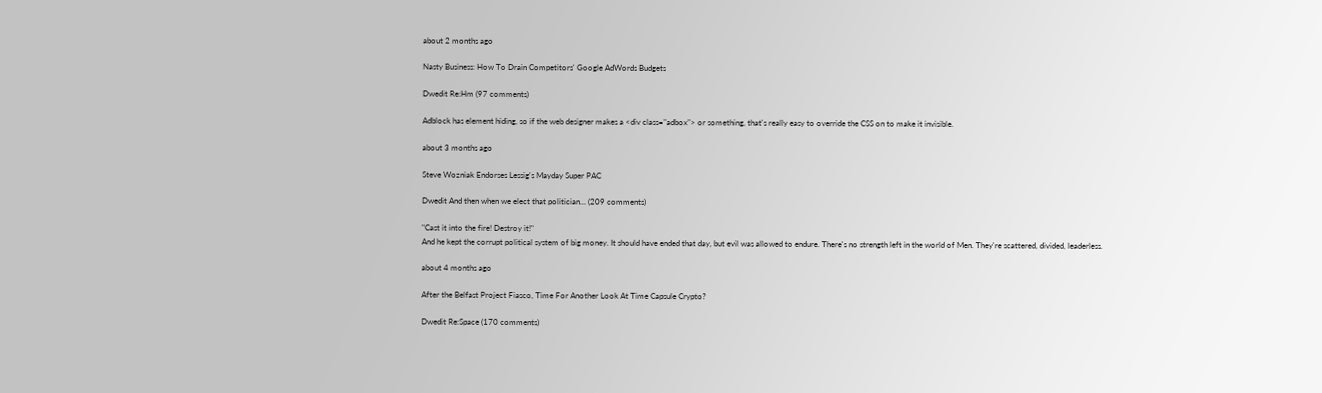about 2 months ago

Nasty Business: How To Drain Competitors' Google AdWords Budgets

Dwedit Re:Hm (97 comments)

Adblock has element hiding, so if the web designer makes a <div class="adbox"> or something, that's really easy to override the CSS on to make it invisible.

about 3 months ago

Steve Wozniak Endorses Lessig's Mayday Super PAC

Dwedit And then when we elect that politician... (209 comments)

"Cast it into the fire! Destroy it!"
And he kept the corrupt political system of big money. It should have ended that day, but evil was allowed to endure. There's no strength left in the world of Men. They're scattered, divided, leaderless.

about 4 months ago

After the Belfast Project Fiasco, Time For Another Look At Time Capsule Crypto?

Dwedit Re:Space (170 comments)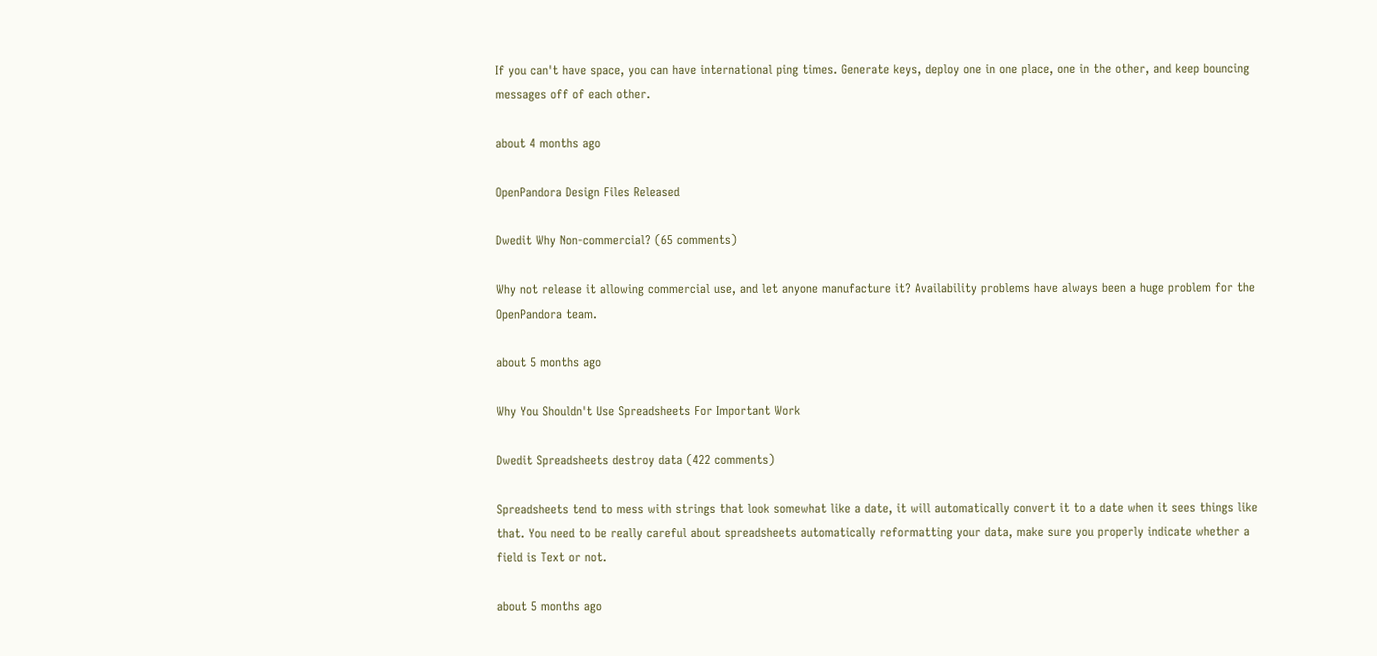If you can't have space, you can have international ping times. Generate keys, deploy one in one place, one in the other, and keep bouncing messages off of each other.

about 4 months ago

OpenPandora Design Files Released

Dwedit Why Non-commercial? (65 comments)

Why not release it allowing commercial use, and let anyone manufacture it? Availability problems have always been a huge problem for the OpenPandora team.

about 5 months ago

Why You Shouldn't Use Spreadsheets For Important Work

Dwedit Spreadsheets destroy data (422 comments)

Spreadsheets tend to mess with strings that look somewhat like a date, it will automatically convert it to a date when it sees things like that. You need to be really careful about spreadsheets automatically reformatting your data, make sure you properly indicate whether a field is Text or not.

about 5 months ago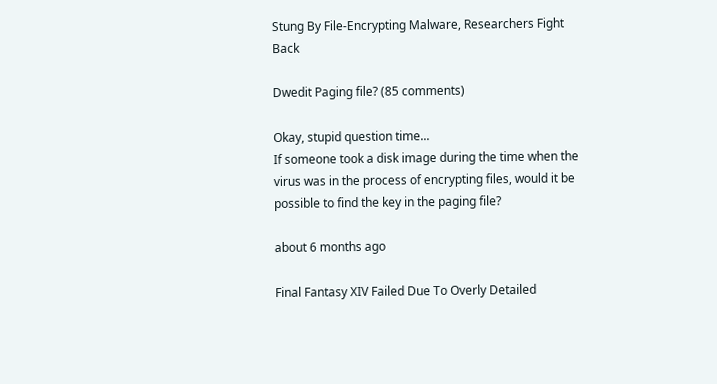Stung By File-Encrypting Malware, Researchers Fight Back

Dwedit Paging file? (85 comments)

Okay, stupid question time...
If someone took a disk image during the time when the virus was in the process of encrypting files, would it be possible to find the key in the paging file?

about 6 months ago

Final Fantasy XIV Failed Due To Overly Detailed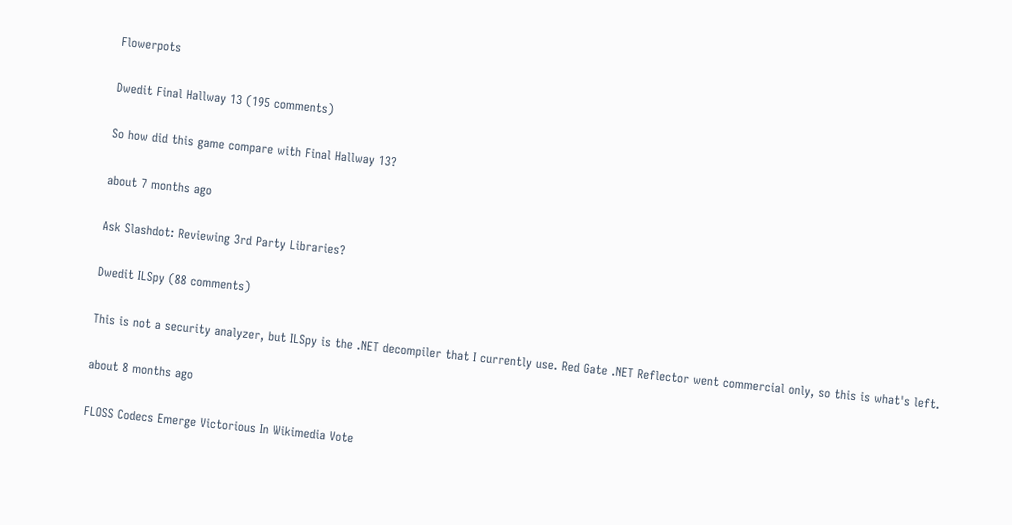Flowerpots

Dwedit Final Hallway 13 (195 comments)

So how did this game compare with Final Hallway 13?

about 7 months ago

Ask Slashdot: Reviewing 3rd Party Libraries?

Dwedit ILSpy (88 comments)

This is not a security analyzer, but ILSpy is the .NET decompiler that I currently use. Red Gate .NET Reflector went commercial only, so this is what's left.

about 8 months ago

FLOSS Codecs Emerge Victorious In Wikimedia Vote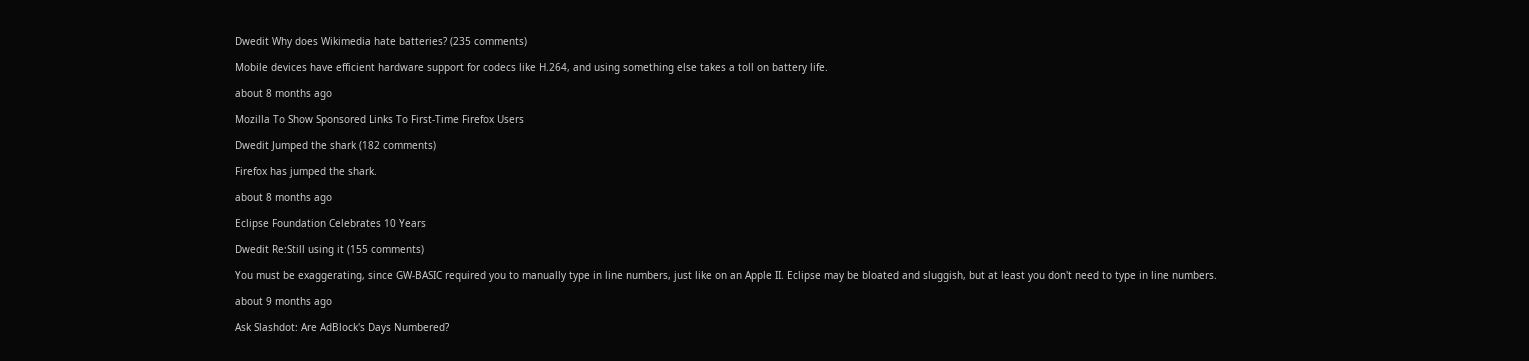Dwedit Why does Wikimedia hate batteries? (235 comments)

Mobile devices have efficient hardware support for codecs like H.264, and using something else takes a toll on battery life.

about 8 months ago

Mozilla To Show Sponsored Links To First-Time Firefox Users

Dwedit Jumped the shark (182 comments)

Firefox has jumped the shark.

about 8 months ago

Eclipse Foundation Celebrates 10 Years

Dwedit Re:Still using it (155 comments)

You must be exaggerating, since GW-BASIC required you to manually type in line numbers, just like on an Apple II. Eclipse may be bloated and sluggish, but at least you don't need to type in line numbers.

about 9 months ago

Ask Slashdot: Are AdBlock's Days Numbered?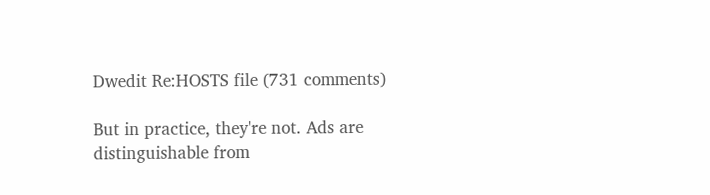Dwedit Re:HOSTS file (731 comments)

But in practice, they're not. Ads are distinguishable from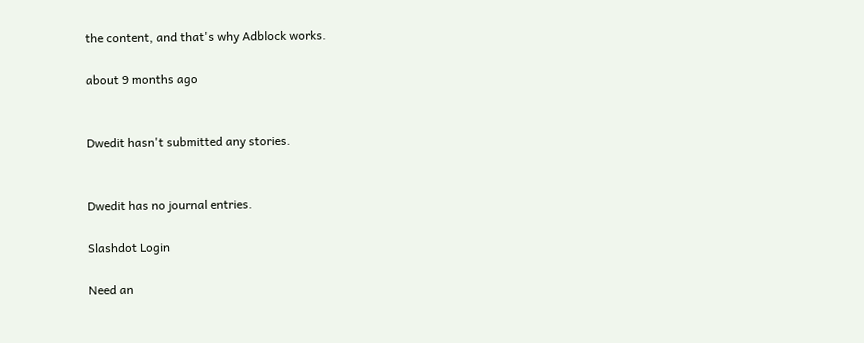the content, and that's why Adblock works.

about 9 months ago


Dwedit hasn't submitted any stories.


Dwedit has no journal entries.

Slashdot Login

Need an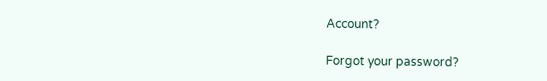Account?

Forgot your password?